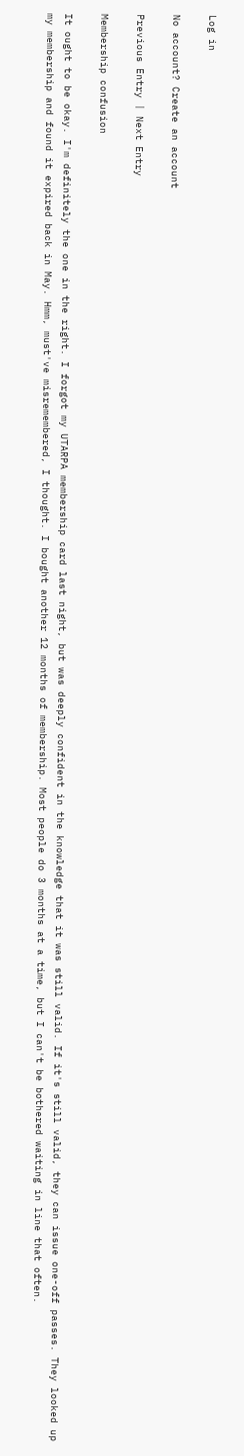Log in

No account? Create an account

Previous Entry | Next Entry

Membership confusion

It ought to be okay. I'm definitely the one in the right. I forgot my UTARPA membership card last night, but was deeply confident in the knowledge that it was still valid. If it's still valid, they can issue one-off passes. They looked up my membership and found it expired back in May. Hmm, must've misremembered, I thought. I bought another 12 months of membership. Most people do 3 months at a time, but I can't be bothered waiting in line that often.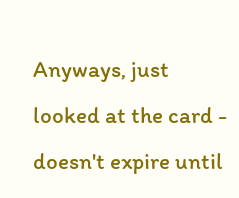Anyways, just looked at the card - doesn't expire until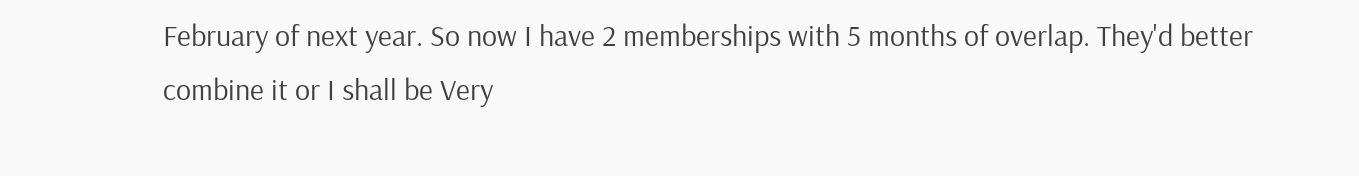February of next year. So now I have 2 memberships with 5 months of overlap. They'd better combine it or I shall be Very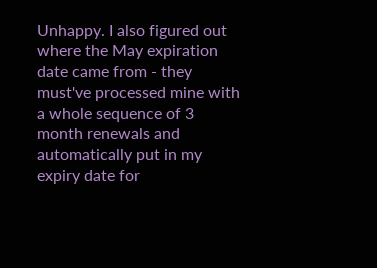Unhappy. I also figured out where the May expiration date came from - they must've processed mine with a whole sequence of 3 month renewals and automatically put in my expiry date for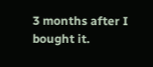3 months after I bought it.